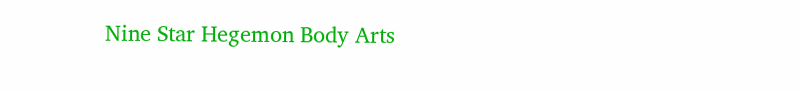Nine Star Hegemon Body Arts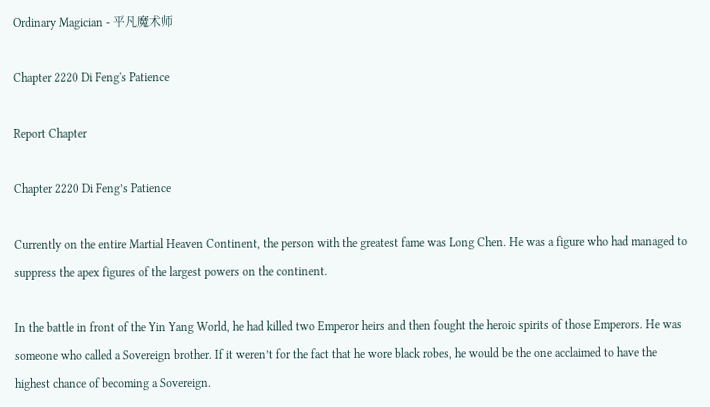Ordinary Magician - 平凡魔术师

Chapter 2220 Di Feng's Patience

Report Chapter

Chapter 2220 Di Feng’s Patience

Currently on the entire Martial Heaven Continent, the person with the greatest fame was Long Chen. He was a figure who had managed to suppress the apex figures of the largest powers on the continent.

In the battle in front of the Yin Yang World, he had killed two Emperor heirs and then fought the heroic spirits of those Emperors. He was someone who called a Sovereign brother. If it weren’t for the fact that he wore black robes, he would be the one acclaimed to have the highest chance of becoming a Sovereign.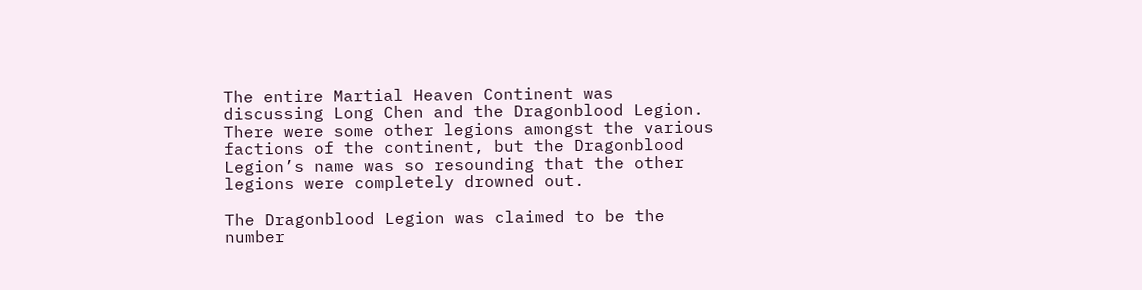The entire Martial Heaven Continent was discussing Long Chen and the Dragonblood Legion. There were some other legions amongst the various factions of the continent, but the Dragonblood Legion’s name was so resounding that the other legions were completely drowned out.

The Dragonblood Legion was claimed to be the number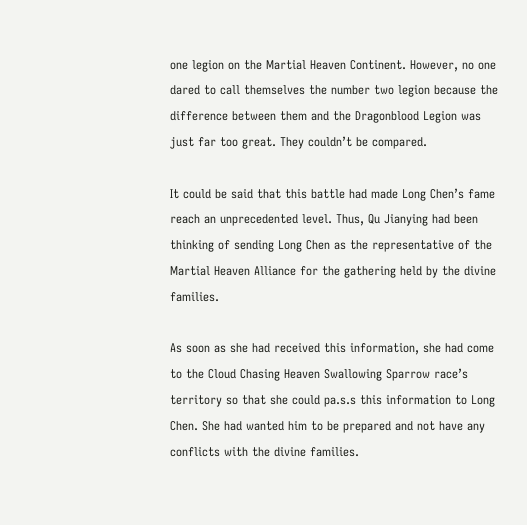one legion on the Martial Heaven Continent. However, no one dared to call themselves the number two legion because the difference between them and the Dragonblood Legion was just far too great. They couldn’t be compared.

It could be said that this battle had made Long Chen’s fame reach an unprecedented level. Thus, Qu Jianying had been thinking of sending Long Chen as the representative of the Martial Heaven Alliance for the gathering held by the divine families.

As soon as she had received this information, she had come to the Cloud Chasing Heaven Swallowing Sparrow race’s territory so that she could pa.s.s this information to Long Chen. She had wanted him to be prepared and not have any conflicts with the divine families.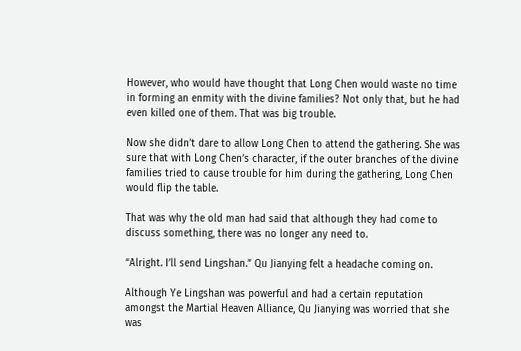However, who would have thought that Long Chen would waste no time in forming an enmity with the divine families? Not only that, but he had even killed one of them. That was big trouble.

Now she didn’t dare to allow Long Chen to attend the gathering. She was sure that with Long Chen’s character, if the outer branches of the divine families tried to cause trouble for him during the gathering, Long Chen would flip the table.

That was why the old man had said that although they had come to discuss something, there was no longer any need to.

“Alright. I’ll send Lingshan.” Qu Jianying felt a headache coming on.

Although Ye Lingshan was powerful and had a certain reputation amongst the Martial Heaven Alliance, Qu Jianying was worried that she was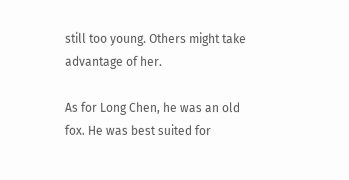still too young. Others might take advantage of her.

As for Long Chen, he was an old fox. He was best suited for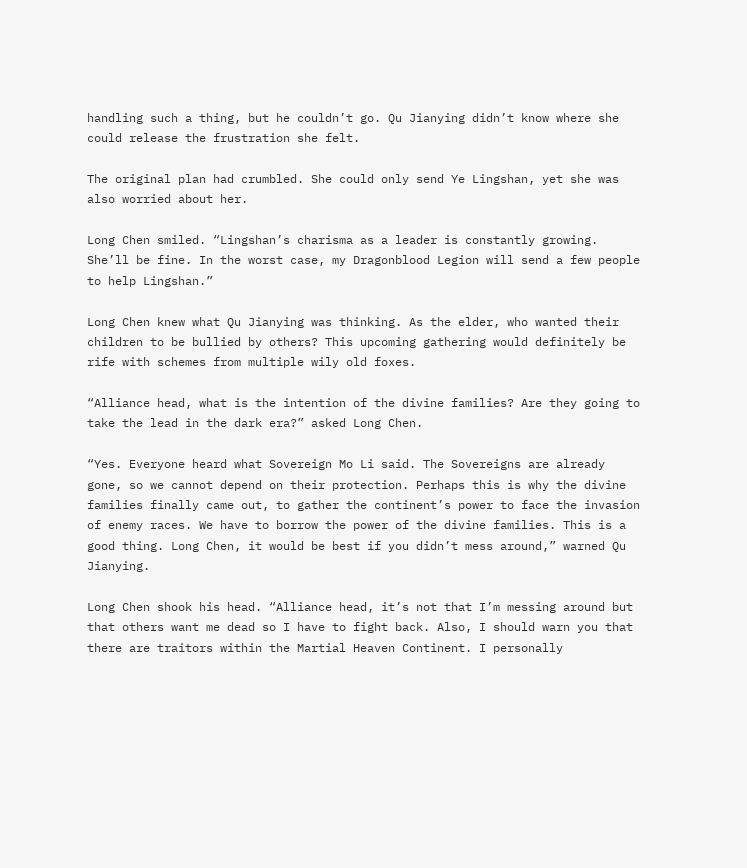handling such a thing, but he couldn’t go. Qu Jianying didn’t know where she could release the frustration she felt.

The original plan had crumbled. She could only send Ye Lingshan, yet she was also worried about her.

Long Chen smiled. “Lingshan’s charisma as a leader is constantly growing. She’ll be fine. In the worst case, my Dragonblood Legion will send a few people to help Lingshan.”

Long Chen knew what Qu Jianying was thinking. As the elder, who wanted their children to be bullied by others? This upcoming gathering would definitely be rife with schemes from multiple wily old foxes.

“Alliance head, what is the intention of the divine families? Are they going to take the lead in the dark era?” asked Long Chen.

“Yes. Everyone heard what Sovereign Mo Li said. The Sovereigns are already gone, so we cannot depend on their protection. Perhaps this is why the divine families finally came out, to gather the continent’s power to face the invasion of enemy races. We have to borrow the power of the divine families. This is a good thing. Long Chen, it would be best if you didn’t mess around,” warned Qu Jianying.

Long Chen shook his head. “Alliance head, it’s not that I’m messing around but that others want me dead so I have to fight back. Also, I should warn you that there are traitors within the Martial Heaven Continent. I personally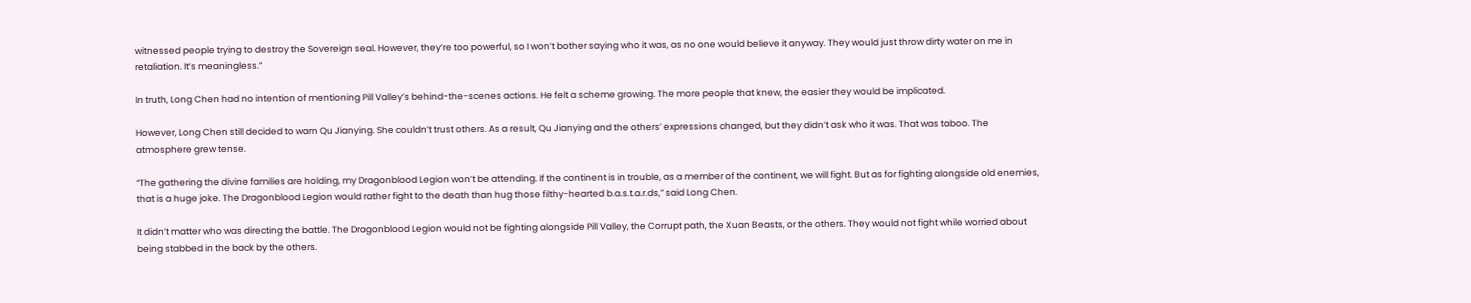witnessed people trying to destroy the Sovereign seal. However, they’re too powerful, so I won’t bother saying who it was, as no one would believe it anyway. They would just throw dirty water on me in retaliation. It’s meaningless.”

In truth, Long Chen had no intention of mentioning Pill Valley’s behind-the-scenes actions. He felt a scheme growing. The more people that knew, the easier they would be implicated.

However, Long Chen still decided to warn Qu Jianying. She couldn’t trust others. As a result, Qu Jianying and the others’ expressions changed, but they didn’t ask who it was. That was taboo. The atmosphere grew tense.

“The gathering the divine families are holding, my Dragonblood Legion won’t be attending. If the continent is in trouble, as a member of the continent, we will fight. But as for fighting alongside old enemies, that is a huge joke. The Dragonblood Legion would rather fight to the death than hug those filthy-hearted b.a.s.t.a.r.ds,” said Long Chen.

It didn’t matter who was directing the battle. The Dragonblood Legion would not be fighting alongside Pill Valley, the Corrupt path, the Xuan Beasts, or the others. They would not fight while worried about being stabbed in the back by the others.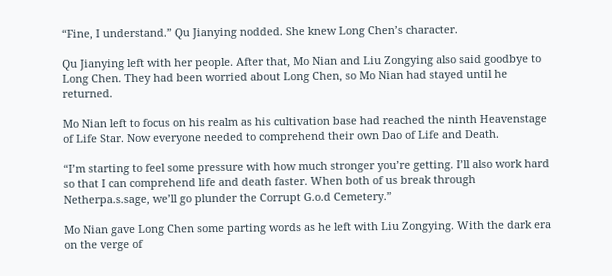“Fine, I understand.” Qu Jianying nodded. She knew Long Chen’s character.

Qu Jianying left with her people. After that, Mo Nian and Liu Zongying also said goodbye to Long Chen. They had been worried about Long Chen, so Mo Nian had stayed until he returned.

Mo Nian left to focus on his realm as his cultivation base had reached the ninth Heavenstage of Life Star. Now everyone needed to comprehend their own Dao of Life and Death.

“I’m starting to feel some pressure with how much stronger you’re getting. I’ll also work hard so that I can comprehend life and death faster. When both of us break through Netherpa.s.sage, we’ll go plunder the Corrupt G.o.d Cemetery.”

Mo Nian gave Long Chen some parting words as he left with Liu Zongying. With the dark era on the verge of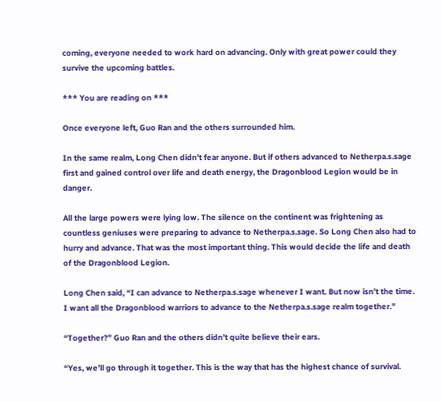coming, everyone needed to work hard on advancing. Only with great power could they survive the upcoming battles.

*** You are reading on ***

Once everyone left, Guo Ran and the others surrounded him.

In the same realm, Long Chen didn’t fear anyone. But if others advanced to Netherpa.s.sage first and gained control over life and death energy, the Dragonblood Legion would be in danger.

All the large powers were lying low. The silence on the continent was frightening as countless geniuses were preparing to advance to Netherpa.s.sage. So Long Chen also had to hurry and advance. That was the most important thing. This would decide the life and death of the Dragonblood Legion.

Long Chen said, “I can advance to Netherpa.s.sage whenever I want. But now isn’t the time. I want all the Dragonblood warriors to advance to the Netherpa.s.sage realm together.”

“Together?” Guo Ran and the others didn’t quite believe their ears.

“Yes, we’ll go through it together. This is the way that has the highest chance of survival.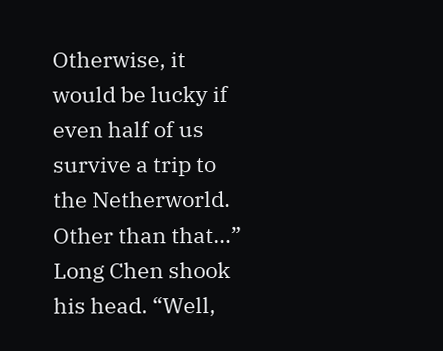Otherwise, it would be lucky if even half of us survive a trip to the Netherworld. Other than that…” Long Chen shook his head. “Well,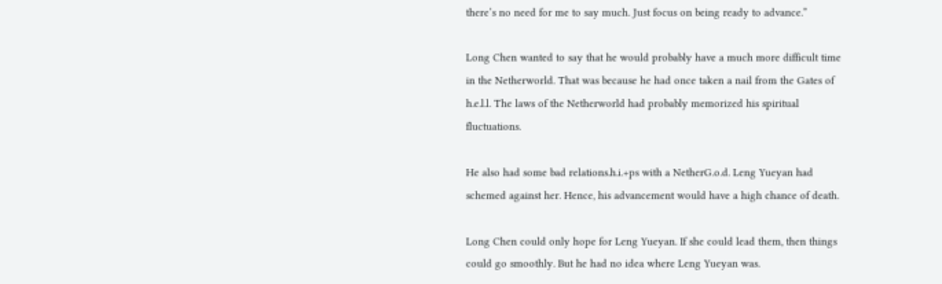there’s no need for me to say much. Just focus on being ready to advance.”

Long Chen wanted to say that he would probably have a much more difficult time in the Netherworld. That was because he had once taken a nail from the Gates of h.e.l.l. The laws of the Netherworld had probably memorized his spiritual fluctuations.

He also had some bad relations.h.i.+ps with a NetherG.o.d. Leng Yueyan had schemed against her. Hence, his advancement would have a high chance of death.

Long Chen could only hope for Leng Yueyan. If she could lead them, then things could go smoothly. But he had no idea where Leng Yueyan was.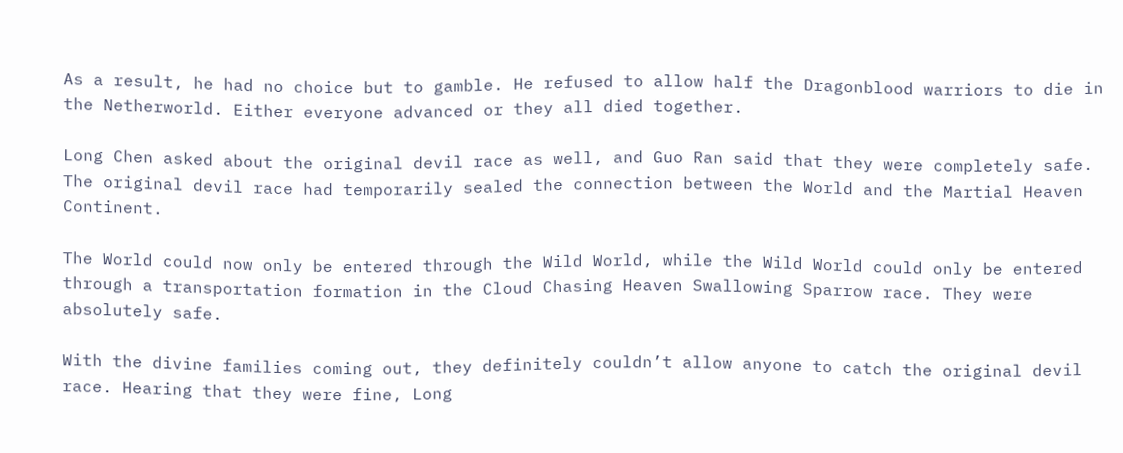As a result, he had no choice but to gamble. He refused to allow half the Dragonblood warriors to die in the Netherworld. Either everyone advanced or they all died together.

Long Chen asked about the original devil race as well, and Guo Ran said that they were completely safe. The original devil race had temporarily sealed the connection between the World and the Martial Heaven Continent.

The World could now only be entered through the Wild World, while the Wild World could only be entered through a transportation formation in the Cloud Chasing Heaven Swallowing Sparrow race. They were absolutely safe.

With the divine families coming out, they definitely couldn’t allow anyone to catch the original devil race. Hearing that they were fine, Long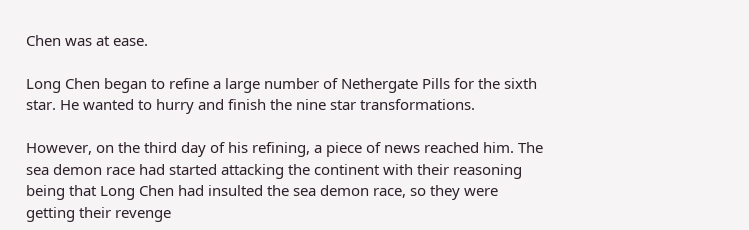Chen was at ease.

Long Chen began to refine a large number of Nethergate Pills for the sixth star. He wanted to hurry and finish the nine star transformations.

However, on the third day of his refining, a piece of news reached him. The sea demon race had started attacking the continent with their reasoning being that Long Chen had insulted the sea demon race, so they were getting their revenge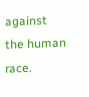against the human race.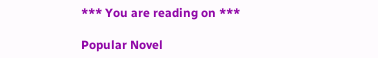*** You are reading on ***

Popular Novel